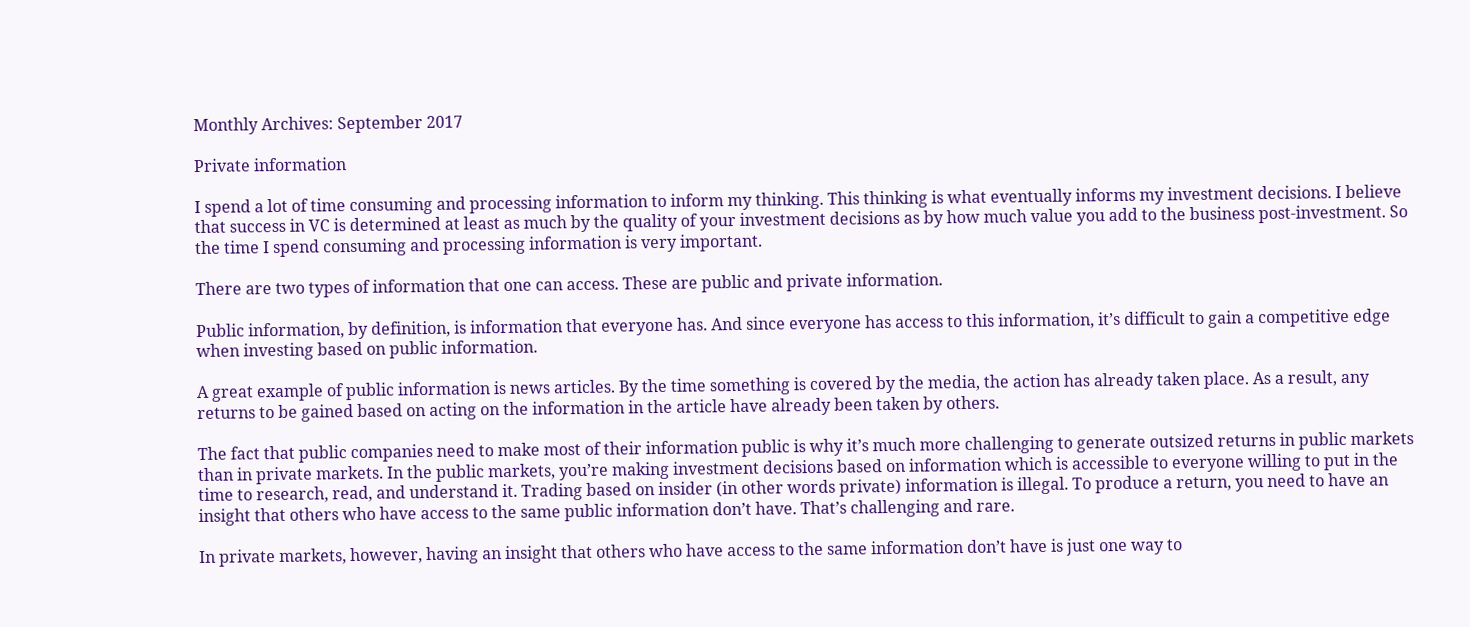Monthly Archives: September 2017

Private information

I spend a lot of time consuming and processing information to inform my thinking. This thinking is what eventually informs my investment decisions. I believe that success in VC is determined at least as much by the quality of your investment decisions as by how much value you add to the business post-investment. So the time I spend consuming and processing information is very important.

There are two types of information that one can access. These are public and private information.

Public information, by definition, is information that everyone has. And since everyone has access to this information, it’s difficult to gain a competitive edge when investing based on public information.

A great example of public information is news articles. By the time something is covered by the media, the action has already taken place. As a result, any returns to be gained based on acting on the information in the article have already been taken by others.

The fact that public companies need to make most of their information public is why it’s much more challenging to generate outsized returns in public markets than in private markets. In the public markets, you’re making investment decisions based on information which is accessible to everyone willing to put in the time to research, read, and understand it. Trading based on insider (in other words private) information is illegal. To produce a return, you need to have an insight that others who have access to the same public information don’t have. That’s challenging and rare.

In private markets, however, having an insight that others who have access to the same information don’t have is just one way to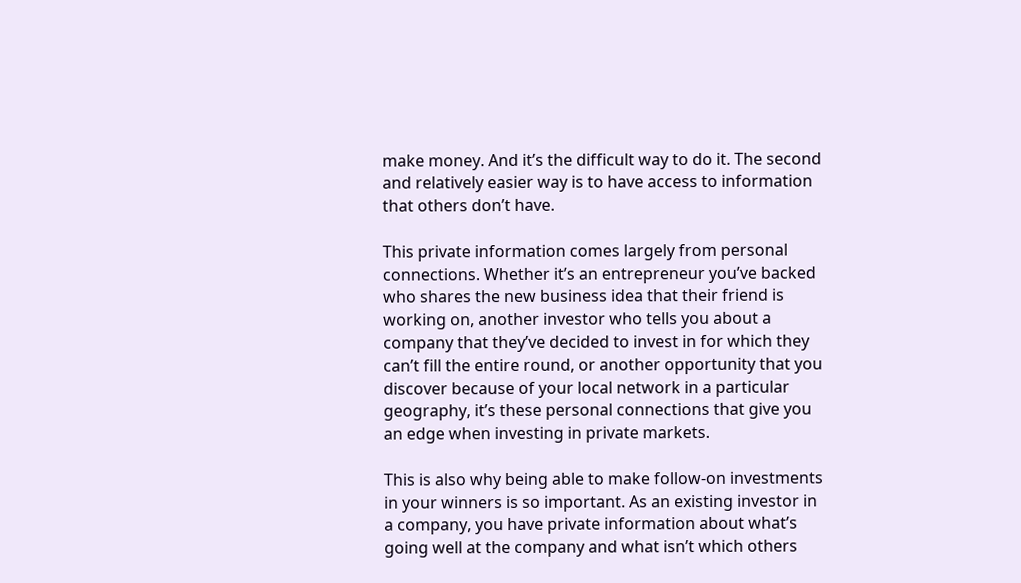make money. And it’s the difficult way to do it. The second and relatively easier way is to have access to information that others don’t have.

This private information comes largely from personal connections. Whether it’s an entrepreneur you’ve backed who shares the new business idea that their friend is working on, another investor who tells you about a company that they’ve decided to invest in for which they can’t fill the entire round, or another opportunity that you discover because of your local network in a particular geography, it’s these personal connections that give you an edge when investing in private markets.

This is also why being able to make follow-on investments in your winners is so important. As an existing investor in a company, you have private information about what’s going well at the company and what isn’t which others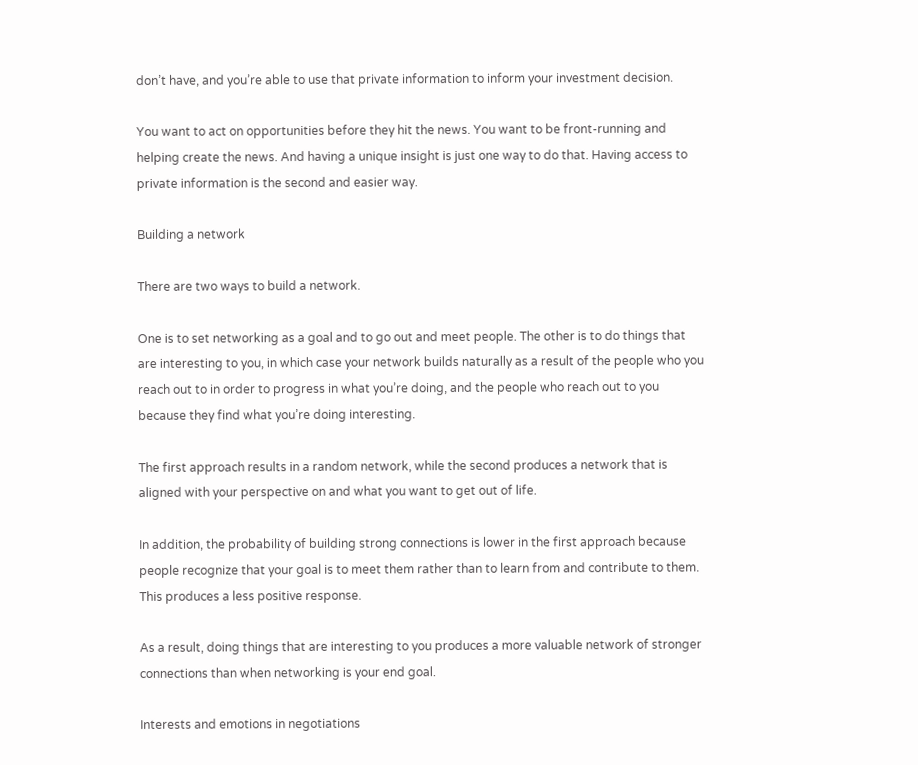don’t have, and you’re able to use that private information to inform your investment decision.

You want to act on opportunities before they hit the news. You want to be front-running and helping create the news. And having a unique insight is just one way to do that. Having access to private information is the second and easier way.

Building a network

There are two ways to build a network.

One is to set networking as a goal and to go out and meet people. The other is to do things that are interesting to you, in which case your network builds naturally as a result of the people who you reach out to in order to progress in what you’re doing, and the people who reach out to you because they find what you’re doing interesting.

The first approach results in a random network, while the second produces a network that is aligned with your perspective on and what you want to get out of life.

In addition, the probability of building strong connections is lower in the first approach because people recognize that your goal is to meet them rather than to learn from and contribute to them. This produces a less positive response.

As a result, doing things that are interesting to you produces a more valuable network of stronger connections than when networking is your end goal.

Interests and emotions in negotiations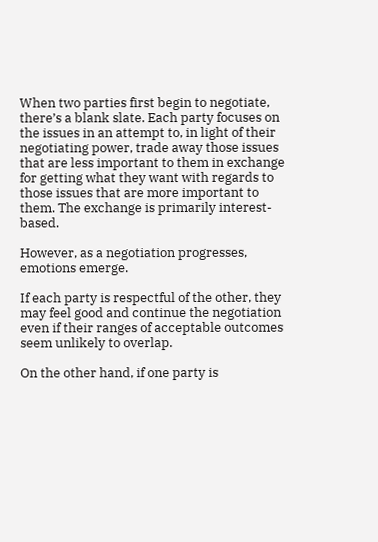When two parties first begin to negotiate, there’s a blank slate. Each party focuses on the issues in an attempt to, in light of their negotiating power, trade away those issues that are less important to them in exchange for getting what they want with regards to those issues that are more important to them. The exchange is primarily interest-based.

However, as a negotiation progresses, emotions emerge.

If each party is respectful of the other, they may feel good and continue the negotiation even if their ranges of acceptable outcomes seem unlikely to overlap.

On the other hand, if one party is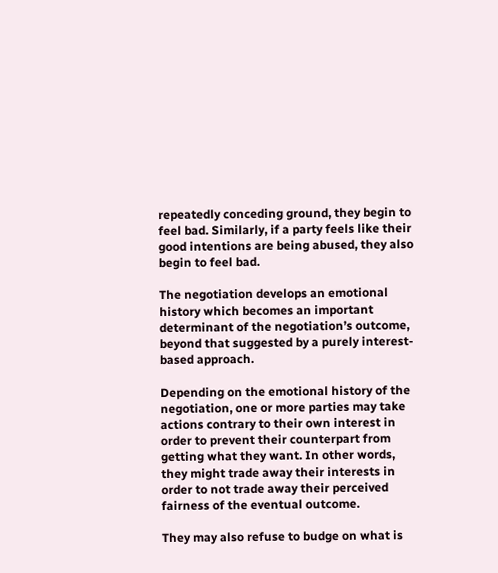repeatedly conceding ground, they begin to feel bad. Similarly, if a party feels like their good intentions are being abused, they also begin to feel bad.

The negotiation develops an emotional history which becomes an important determinant of the negotiation’s outcome, beyond that suggested by a purely interest-based approach.

Depending on the emotional history of the negotiation, one or more parties may take actions contrary to their own interest in order to prevent their counterpart from getting what they want. In other words, they might trade away their interests in order to not trade away their perceived fairness of the eventual outcome.

They may also refuse to budge on what is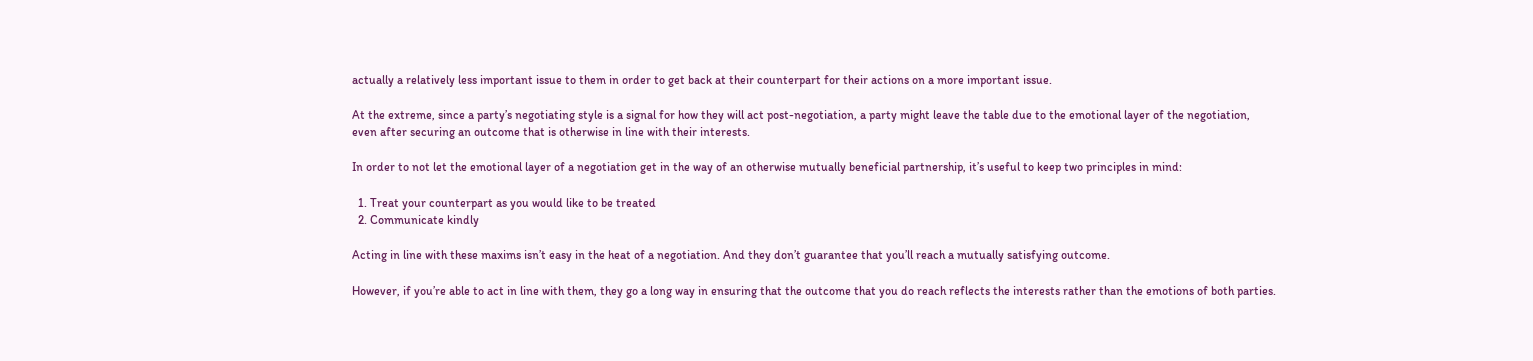actually a relatively less important issue to them in order to get back at their counterpart for their actions on a more important issue.

At the extreme, since a party’s negotiating style is a signal for how they will act post-negotiation, a party might leave the table due to the emotional layer of the negotiation, even after securing an outcome that is otherwise in line with their interests.

In order to not let the emotional layer of a negotiation get in the way of an otherwise mutually beneficial partnership, it’s useful to keep two principles in mind:

  1. Treat your counterpart as you would like to be treated
  2. Communicate kindly

Acting in line with these maxims isn’t easy in the heat of a negotiation. And they don’t guarantee that you’ll reach a mutually satisfying outcome.

However, if you’re able to act in line with them, they go a long way in ensuring that the outcome that you do reach reflects the interests rather than the emotions of both parties.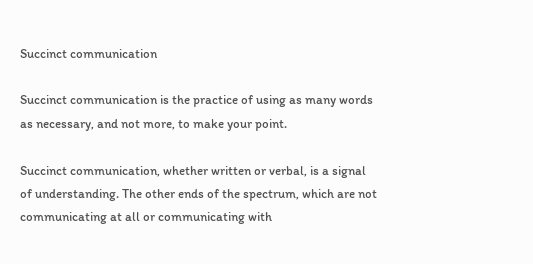Succinct communication

Succinct communication is the practice of using as many words as necessary, and not more, to make your point.

Succinct communication, whether written or verbal, is a signal of understanding. The other ends of the spectrum, which are not communicating at all or communicating with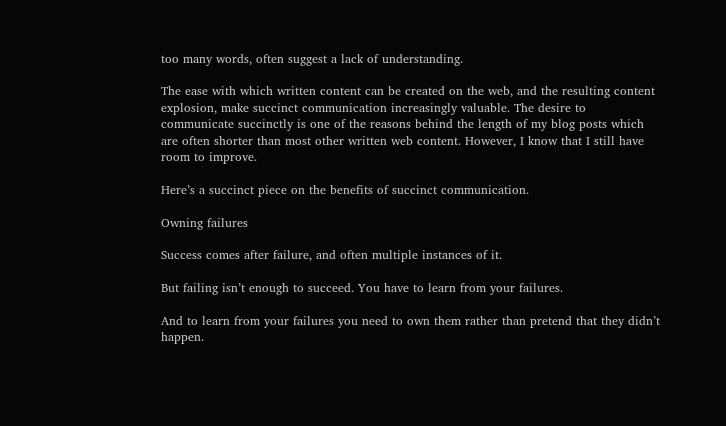too many words, often suggest a lack of understanding.

The ease with which written content can be created on the web, and the resulting content explosion, make succinct communication increasingly valuable. The desire to communicate succinctly is one of the reasons behind the length of my blog posts which are often shorter than most other written web content. However, I know that I still have room to improve.

Here’s a succinct piece on the benefits of succinct communication.

Owning failures

Success comes after failure, and often multiple instances of it.

But failing isn’t enough to succeed. You have to learn from your failures.

And to learn from your failures you need to own them rather than pretend that they didn’t happen.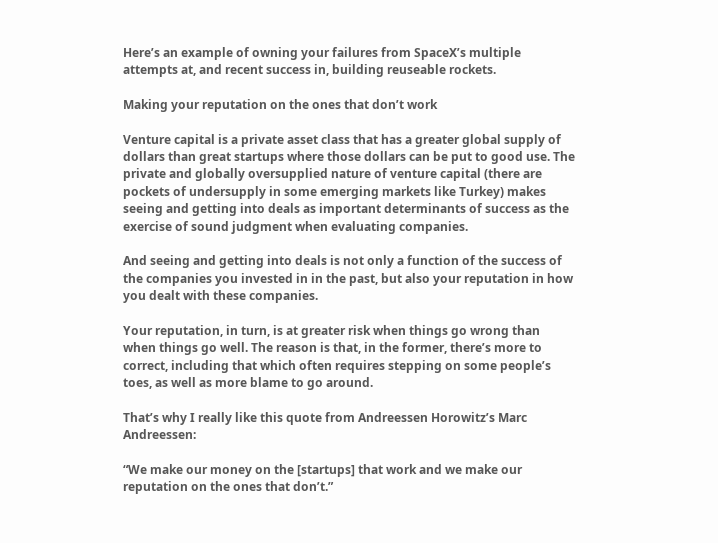Here’s an example of owning your failures from SpaceX’s multiple attempts at, and recent success in, building reuseable rockets.

Making your reputation on the ones that don’t work

Venture capital is a private asset class that has a greater global supply of dollars than great startups where those dollars can be put to good use. The private and globally oversupplied nature of venture capital (there are pockets of undersupply in some emerging markets like Turkey) makes seeing and getting into deals as important determinants of success as the exercise of sound judgment when evaluating companies.

And seeing and getting into deals is not only a function of the success of the companies you invested in in the past, but also your reputation in how you dealt with these companies.

Your reputation, in turn, is at greater risk when things go wrong than when things go well. The reason is that, in the former, there’s more to correct, including that which often requires stepping on some people’s toes, as well as more blame to go around.

That’s why I really like this quote from Andreessen Horowitz’s Marc Andreessen:

“We make our money on the [startups] that work and we make our reputation on the ones that don’t.”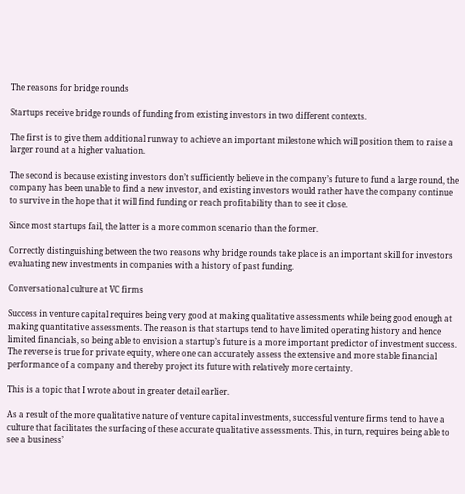The reasons for bridge rounds

Startups receive bridge rounds of funding from existing investors in two different contexts.

The first is to give them additional runway to achieve an important milestone which will position them to raise a larger round at a higher valuation.

The second is because existing investors don’t sufficiently believe in the company’s future to fund a large round, the company has been unable to find a new investor, and existing investors would rather have the company continue to survive in the hope that it will find funding or reach profitability than to see it close.

Since most startups fail, the latter is a more common scenario than the former.

Correctly distinguishing between the two reasons why bridge rounds take place is an important skill for investors evaluating new investments in companies with a history of past funding.

Conversational culture at VC firms

Success in venture capital requires being very good at making qualitative assessments while being good enough at making quantitative assessments. The reason is that startups tend to have limited operating history and hence limited financials, so being able to envision a startup’s future is a more important predictor of investment success. The reverse is true for private equity, where one can accurately assess the extensive and more stable financial performance of a company and thereby project its future with relatively more certainty.

This is a topic that I wrote about in greater detail earlier.

As a result of the more qualitative nature of venture capital investments, successful venture firms tend to have a culture that facilitates the surfacing of these accurate qualitative assessments. This, in turn, requires being able to see a business’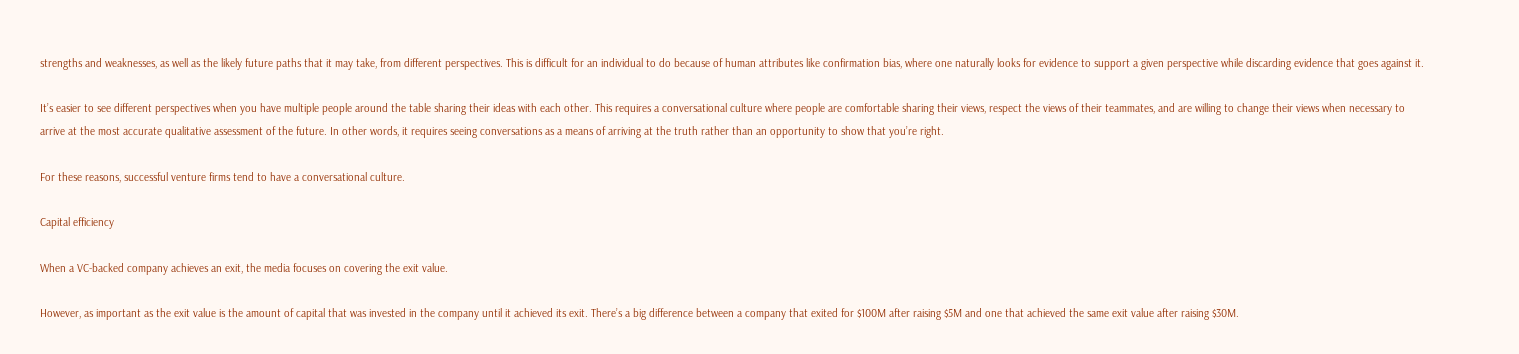strengths and weaknesses, as well as the likely future paths that it may take, from different perspectives. This is difficult for an individual to do because of human attributes like confirmation bias, where one naturally looks for evidence to support a given perspective while discarding evidence that goes against it.

It’s easier to see different perspectives when you have multiple people around the table sharing their ideas with each other. This requires a conversational culture where people are comfortable sharing their views, respect the views of their teammates, and are willing to change their views when necessary to arrive at the most accurate qualitative assessment of the future. In other words, it requires seeing conversations as a means of arriving at the truth rather than an opportunity to show that you’re right.

For these reasons, successful venture firms tend to have a conversational culture.

Capital efficiency

When a VC-backed company achieves an exit, the media focuses on covering the exit value.

However, as important as the exit value is the amount of capital that was invested in the company until it achieved its exit. There’s a big difference between a company that exited for $100M after raising $5M and one that achieved the same exit value after raising $30M.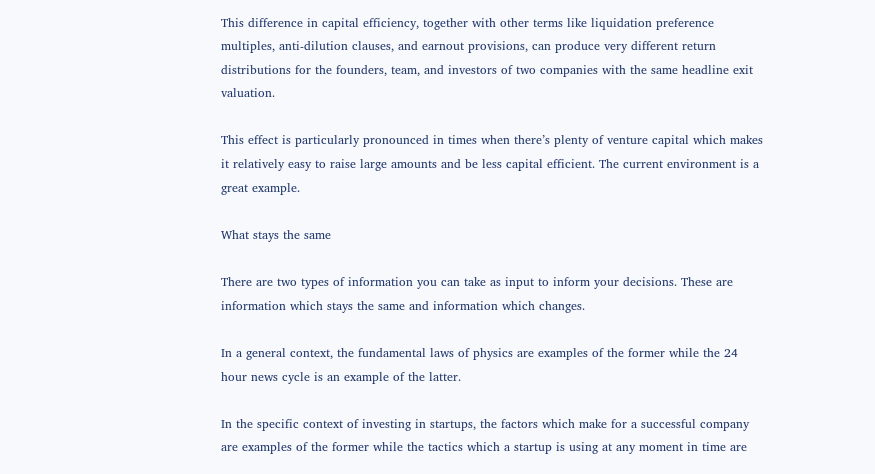This difference in capital efficiency, together with other terms like liquidation preference multiples, anti-dilution clauses, and earnout provisions, can produce very different return distributions for the founders, team, and investors of two companies with the same headline exit valuation.

This effect is particularly pronounced in times when there’s plenty of venture capital which makes it relatively easy to raise large amounts and be less capital efficient. The current environment is a great example.

What stays the same

There are two types of information you can take as input to inform your decisions. These are information which stays the same and information which changes.

In a general context, the fundamental laws of physics are examples of the former while the 24 hour news cycle is an example of the latter.

In the specific context of investing in startups, the factors which make for a successful company are examples of the former while the tactics which a startup is using at any moment in time are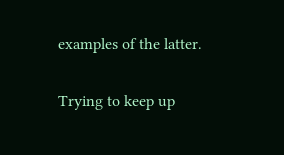examples of the latter.

Trying to keep up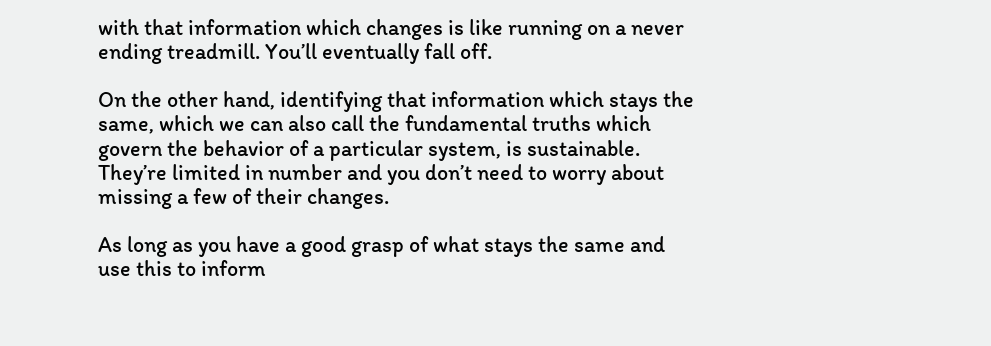with that information which changes is like running on a never ending treadmill. You’ll eventually fall off.

On the other hand, identifying that information which stays the same, which we can also call the fundamental truths which govern the behavior of a particular system, is sustainable. They’re limited in number and you don’t need to worry about missing a few of their changes.

As long as you have a good grasp of what stays the same and use this to inform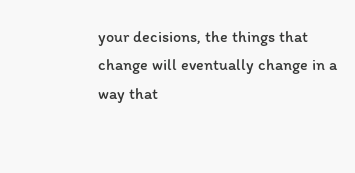your decisions, the things that change will eventually change in a way that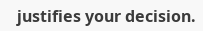justifies your decision.